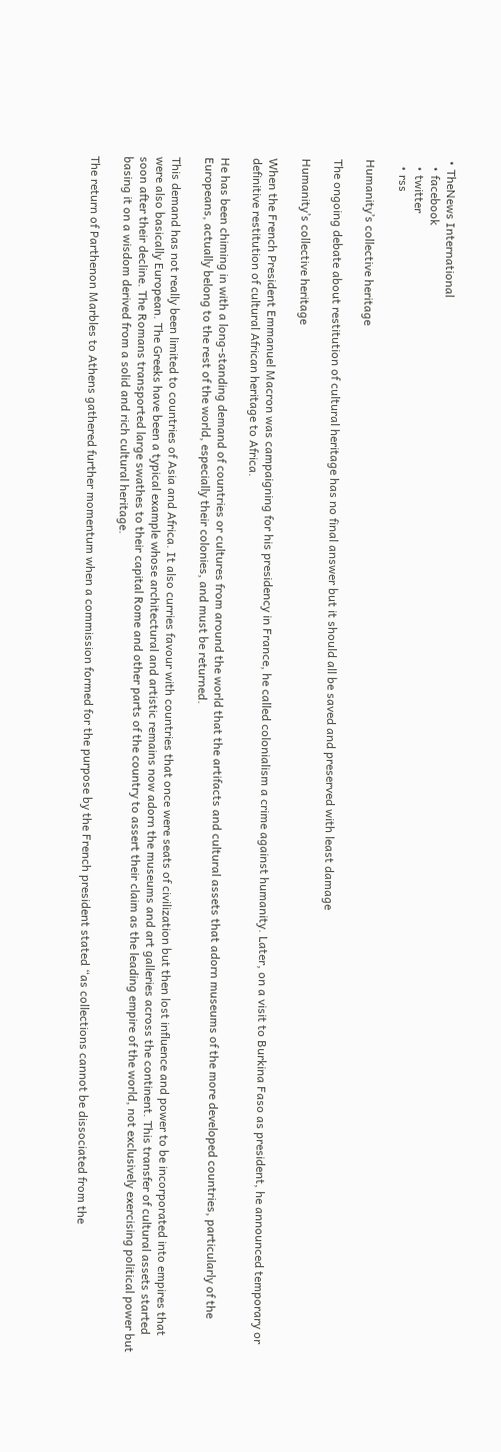• TheNews International
  • facebook
  • twitter
  • rss

Humanity’s collective heritage

The ongoing debate about restitution of cultural heritage has no final answer but it should all be saved and preserved with least damage

Humanity’s collective heritage

When the French President Emmanuel Macron was campaigning for his presidency in France, he called colonialism a crime against humanity. Later, on a visit to Burkina Faso as president, he announced temporary or definitive restitution of cultural African heritage to Africa.

He has been chiming in with a long-standing demand of countries or cultures from around the world that the artifacts and cultural assets that adorn museums of the more developed countries, particularly of the Europeans, actually belong to the rest of the world, especially their colonies, and must be returned.

This demand has not really been limited to countries of Asia and Africa. It also curries favour with countries that once were seats of civilization but then lost influence and power to be incorporated into empires that were also basically European. The Greeks have been a typical example whose architectural and artistic remains now adorn the museums and art galleries across the continent. This transfer of cultural assets started soon after their decline. The Romans transported large swathes to their capital Rome and other parts of the country to assert their claim as the leading empire of the world, not exclusively exercising political power but basing it on a wisdom derived from a solid and rich cultural heritage.

The return of Parthenon Marbles to Athens gathered further momentum when a commission formed for the purpose by the French president stated “as collections cannot be dissociated from the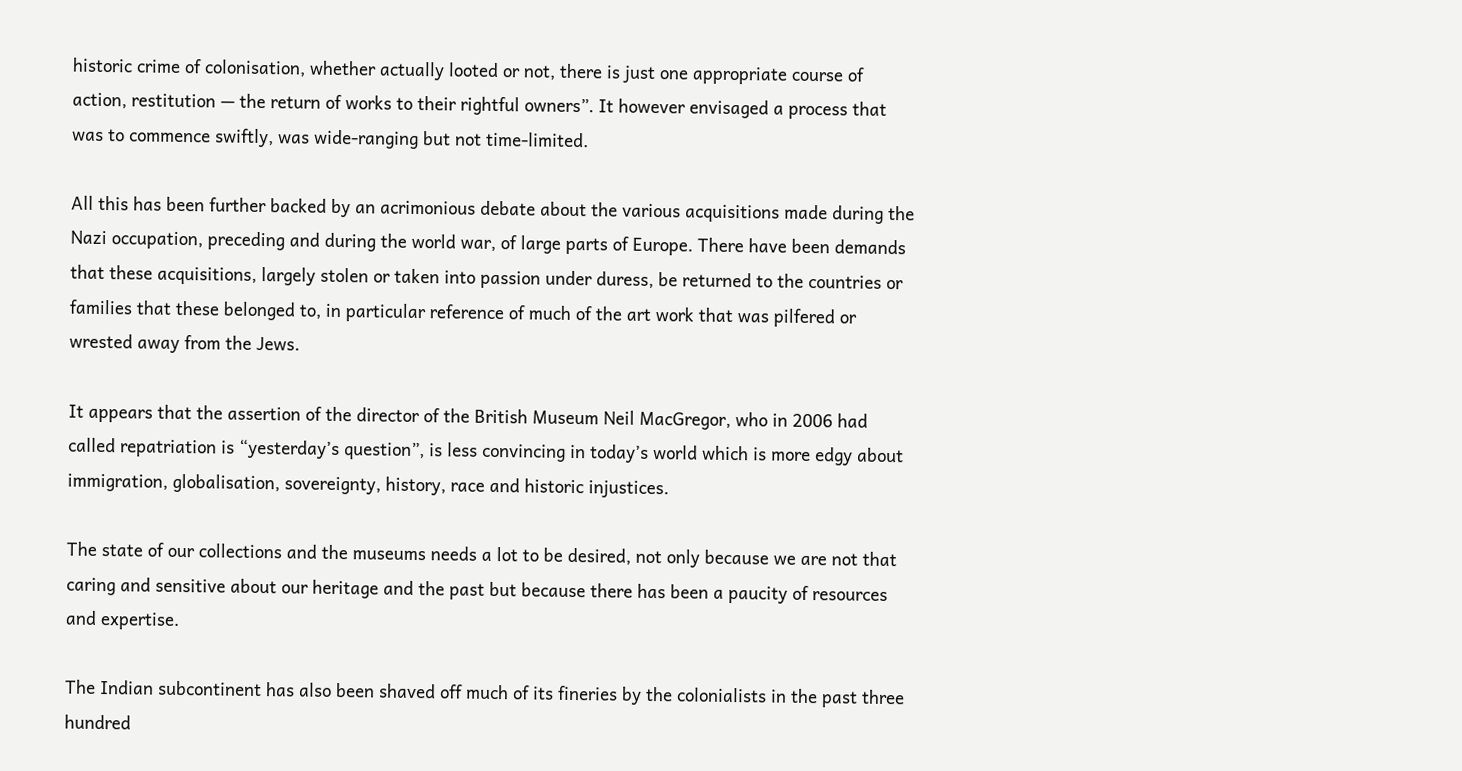historic crime of colonisation, whether actually looted or not, there is just one appropriate course of action, restitution — the return of works to their rightful owners”. It however envisaged a process that was to commence swiftly, was wide-ranging but not time-limited.

All this has been further backed by an acrimonious debate about the various acquisitions made during the Nazi occupation, preceding and during the world war, of large parts of Europe. There have been demands that these acquisitions, largely stolen or taken into passion under duress, be returned to the countries or families that these belonged to, in particular reference of much of the art work that was pilfered or wrested away from the Jews.

It appears that the assertion of the director of the British Museum Neil MacGregor, who in 2006 had called repatriation is “yesterday’s question”, is less convincing in today’s world which is more edgy about immigration, globalisation, sovereignty, history, race and historic injustices.

The state of our collections and the museums needs a lot to be desired, not only because we are not that caring and sensitive about our heritage and the past but because there has been a paucity of resources and expertise.

The Indian subcontinent has also been shaved off much of its fineries by the colonialists in the past three hundred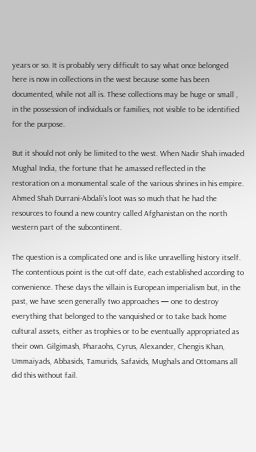years or so. It is probably very difficult to say what once belonged here is now in collections in the west because some has been documented, while not all is. These collections may be huge or small , in the possession of individuals or families, not visible to be identified for the purpose.

But it should not only be limited to the west. When Nadir Shah invaded Mughal India, the fortune that he amassed reflected in the restoration on a monumental scale of the various shrines in his empire. Ahmed Shah Durrani-Abdali’s loot was so much that he had the resources to found a new country called Afghanistan on the north western part of the subcontinent.

The question is a complicated one and is like unravelling history itself. The contentious point is the cut-off date, each established according to convenience. These days the villain is European imperialism but, in the past, we have seen generally two approaches — one to destroy everything that belonged to the vanquished or to take back home cultural assets, either as trophies or to be eventually appropriated as their own. Gilgimash, Pharaohs, Cyrus, Alexander, Chengis Khan, Ummaiyads, Abbasids, Tamurids, Safavids, Mughals and Ottomans all did this without fail.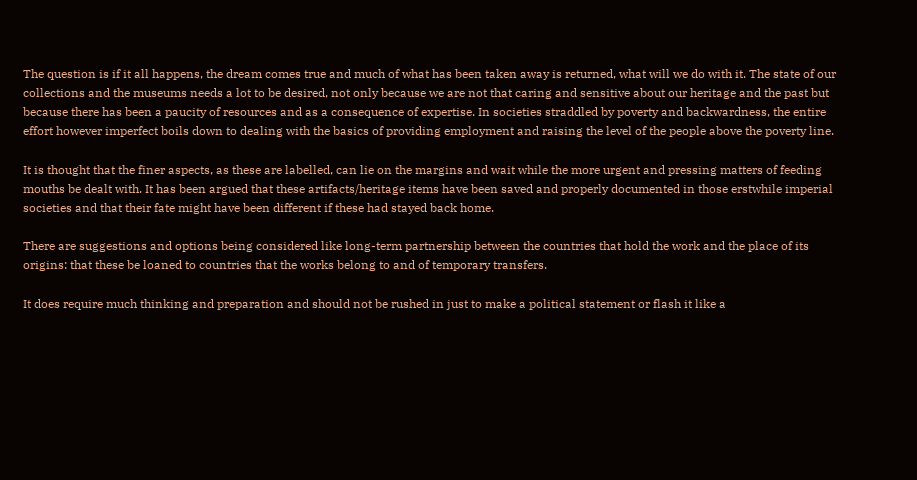The question is if it all happens, the dream comes true and much of what has been taken away is returned, what will we do with it. The state of our collections and the museums needs a lot to be desired, not only because we are not that caring and sensitive about our heritage and the past but because there has been a paucity of resources and as a consequence of expertise. In societies straddled by poverty and backwardness, the entire effort however imperfect boils down to dealing with the basics of providing employment and raising the level of the people above the poverty line.

It is thought that the finer aspects, as these are labelled, can lie on the margins and wait while the more urgent and pressing matters of feeding mouths be dealt with. It has been argued that these artifacts/heritage items have been saved and properly documented in those erstwhile imperial societies and that their fate might have been different if these had stayed back home.

There are suggestions and options being considered like long-term partnership between the countries that hold the work and the place of its origins: that these be loaned to countries that the works belong to and of temporary transfers.

It does require much thinking and preparation and should not be rushed in just to make a political statement or flash it like a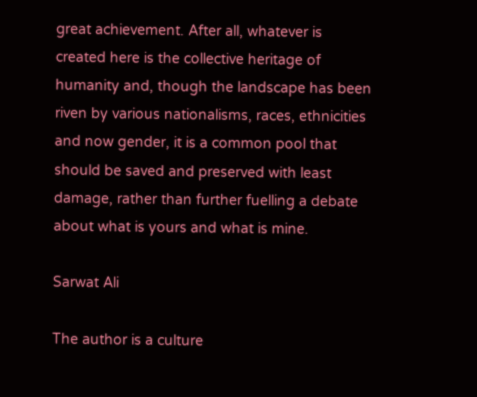great achievement. After all, whatever is created here is the collective heritage of humanity and, though the landscape has been riven by various nationalisms, races, ethnicities and now gender, it is a common pool that should be saved and preserved with least damage, rather than further fuelling a debate about what is yours and what is mine.

Sarwat Ali

The author is a culture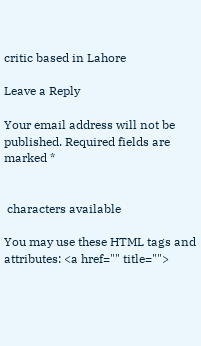critic based in Lahore

Leave a Reply

Your email address will not be published. Required fields are marked *


 characters available

You may use these HTML tags and attributes: <a href="" title="">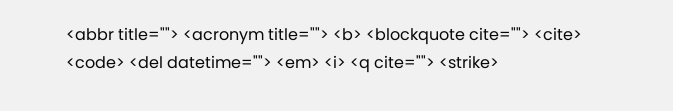<abbr title=""> <acronym title=""> <b> <blockquote cite=""> <cite> <code> <del datetime=""> <em> <i> <q cite=""> <strike>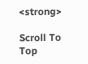<strong>

Scroll To Top